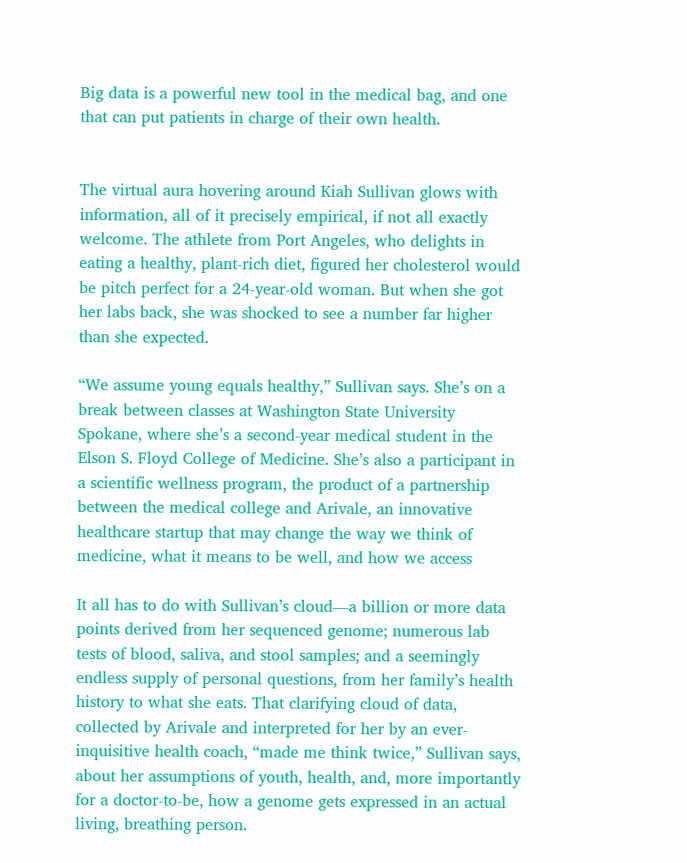Big data is a powerful new tool in the medical bag, and one that can put patients in charge of their own health.


The virtual aura hovering around Kiah Sullivan glows with information, all of it precisely empirical, if not all exactly welcome. The athlete from Port Angeles, who delights in eating a healthy, plant-rich diet, figured her cholesterol would be pitch perfect for a 24-year-old woman. But when she got her labs back, she was shocked to see a number far higher than she expected.

“We assume young equals healthy,” Sullivan says. She’s on a break between classes at Washington State University Spokane, where she’s a second-year medical student in the Elson S. Floyd College of Medicine. She’s also a participant in a scientific wellness program, the product of a partnership between the medical college and Arivale, an innovative healthcare startup that may change the way we think of medicine, what it means to be well, and how we access

It all has to do with Sullivan’s cloud—a billion or more data points derived from her sequenced genome; numerous lab tests of blood, saliva, and stool samples; and a seemingly endless supply of personal questions, from her family’s health history to what she eats. That clarifying cloud of data, collected by Arivale and interpreted for her by an ever-inquisitive health coach, “made me think twice,” Sullivan says, about her assumptions of youth, health, and, more importantly for a doctor-to-be, how a genome gets expressed in an actual living, breathing person.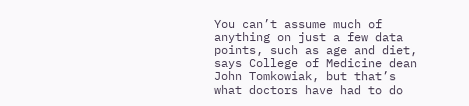You can’t assume much of anything on just a few data points, such as age and diet, says College of Medicine dean John Tomkowiak, but that’s what doctors have had to do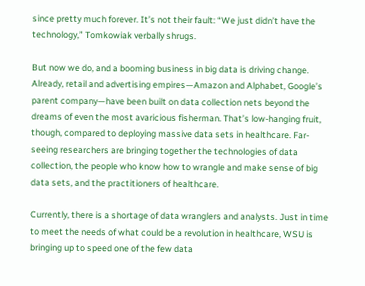since pretty much forever. It’s not their fault: “We just didn’t have the technology,” Tomkowiak verbally shrugs.

But now we do, and a booming business in big data is driving change. Already, retail and advertising empires—Amazon and Alphabet, Google’s parent company—have been built on data collection nets beyond the dreams of even the most avaricious fisherman. That’s low-hanging fruit, though, compared to deploying massive data sets in healthcare. Far-seeing researchers are bringing together the technologies of data collection, the people who know how to wrangle and make sense of big data sets, and the practitioners of healthcare.

Currently, there is a shortage of data wranglers and analysts. Just in time to meet the needs of what could be a revolution in healthcare, WSU is bringing up to speed one of the few data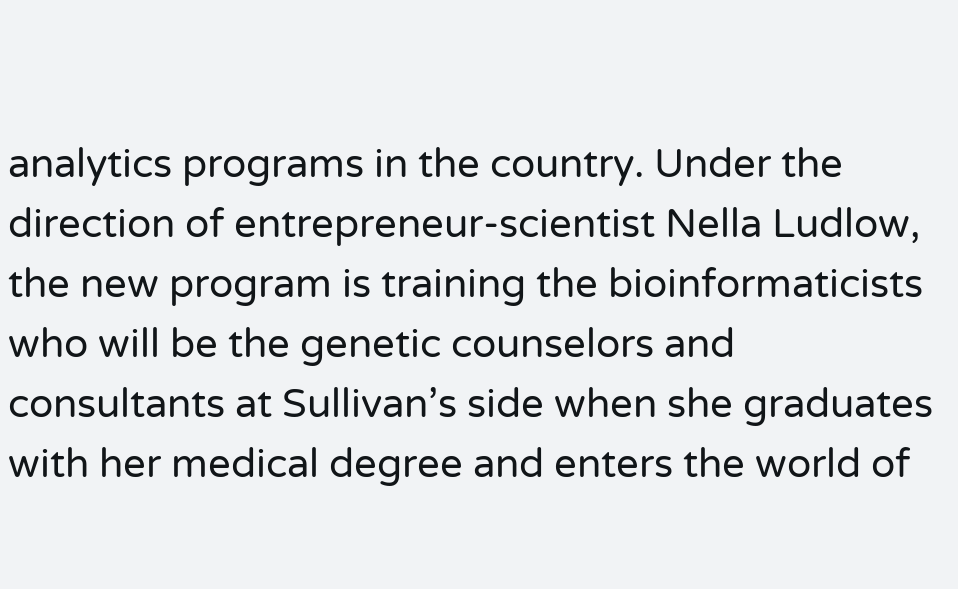analytics programs in the country. Under the direction of entrepreneur-scientist Nella Ludlow, the new program is training the bioinformaticists who will be the genetic counselors and consultants at Sullivan’s side when she graduates with her medical degree and enters the world of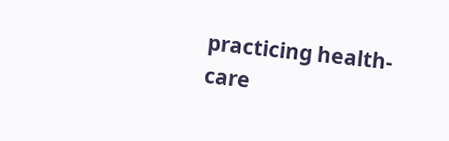practicing health-care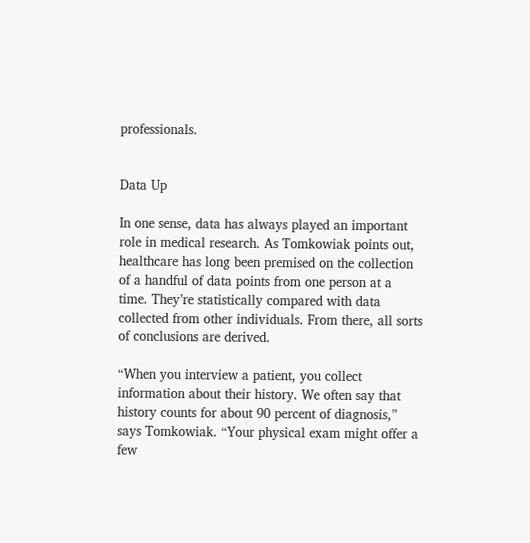professionals.


Data Up

In one sense, data has always played an important role in medical research. As Tomkowiak points out, healthcare has long been premised on the collection of a handful of data points from one person at a time. They’re statistically compared with data collected from other individuals. From there, all sorts of conclusions are derived.

“When you interview a patient, you collect information about their history. We often say that history counts for about 90 percent of diagnosis,” says Tomkowiak. “Your physical exam might offer a few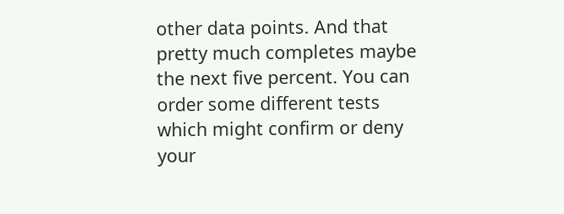other data points. And that pretty much completes maybe the next five percent. You can order some different tests which might confirm or deny your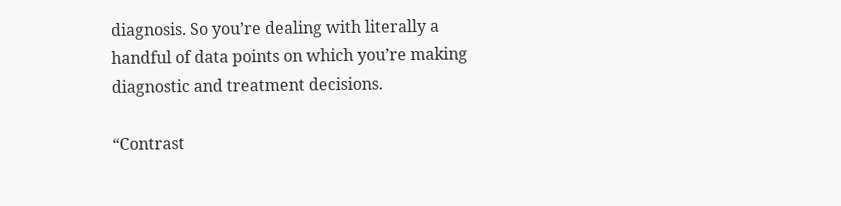diagnosis. So you’re dealing with literally a handful of data points on which you’re making diagnostic and treatment decisions.

“Contrast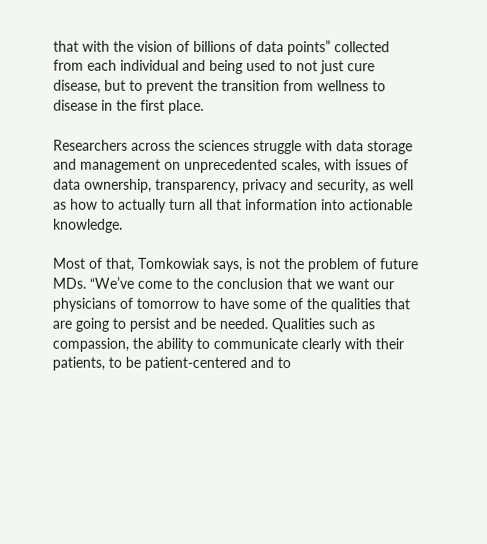that with the vision of billions of data points” collected from each individual and being used to not just cure disease, but to prevent the transition from wellness to disease in the first place.

Researchers across the sciences struggle with data storage and management on unprecedented scales, with issues of data ownership, transparency, privacy and security, as well as how to actually turn all that information into actionable knowledge.

Most of that, Tomkowiak says, is not the problem of future MDs. “We’ve come to the conclusion that we want our physicians of tomorrow to have some of the qualities that are going to persist and be needed. Qualities such as compassion, the ability to communicate clearly with their patients, to be patient-centered and to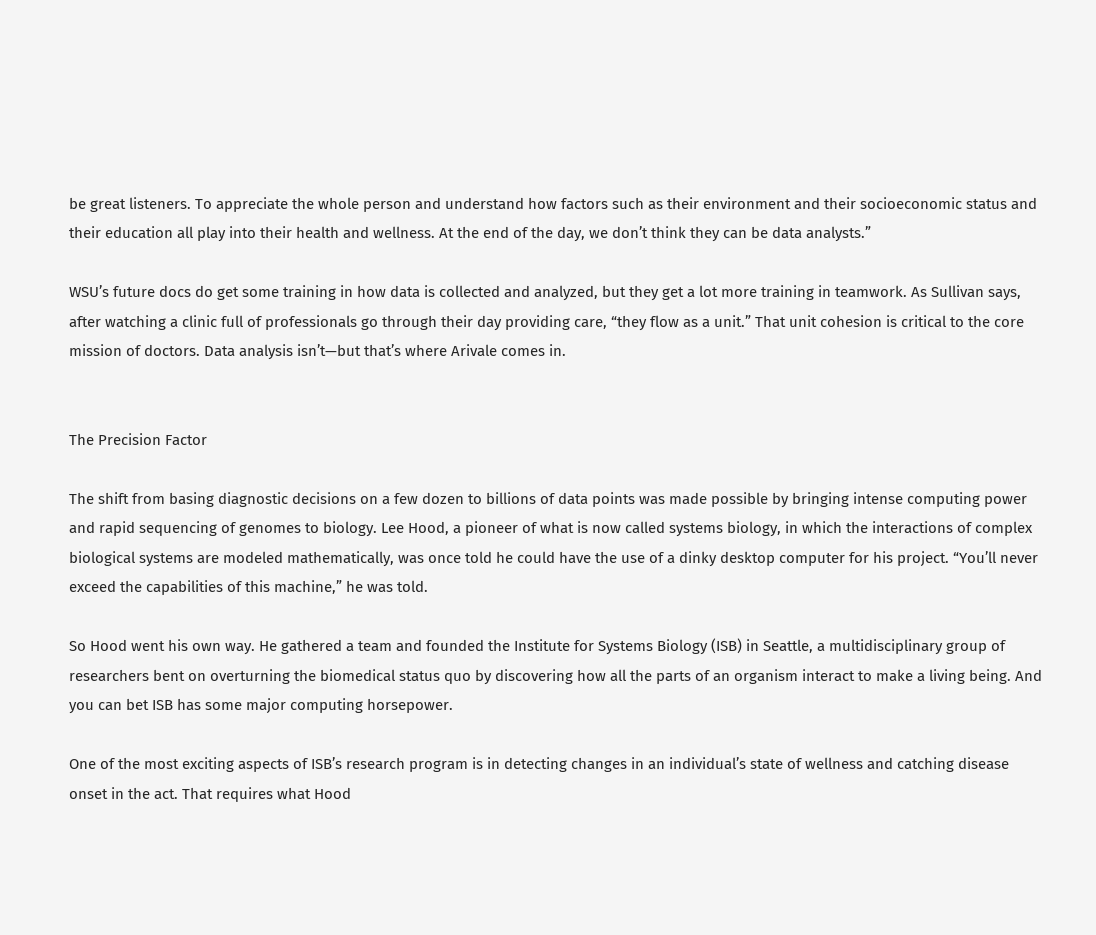be great listeners. To appreciate the whole person and understand how factors such as their environment and their socioeconomic status and their education all play into their health and wellness. At the end of the day, we don’t think they can be data analysts.”

WSU’s future docs do get some training in how data is collected and analyzed, but they get a lot more training in teamwork. As Sullivan says, after watching a clinic full of professionals go through their day providing care, “they flow as a unit.” That unit cohesion is critical to the core mission of doctors. Data analysis isn’t—but that’s where Arivale comes in.


The Precision Factor

The shift from basing diagnostic decisions on a few dozen to billions of data points was made possible by bringing intense computing power and rapid sequencing of genomes to biology. Lee Hood, a pioneer of what is now called systems biology, in which the interactions of complex biological systems are modeled mathematically, was once told he could have the use of a dinky desktop computer for his project. “You’ll never exceed the capabilities of this machine,” he was told.

So Hood went his own way. He gathered a team and founded the Institute for Systems Biology (ISB) in Seattle, a multidisciplinary group of researchers bent on overturning the biomedical status quo by discovering how all the parts of an organism interact to make a living being. And you can bet ISB has some major computing horsepower.

One of the most exciting aspects of ISB’s research program is in detecting changes in an individual’s state of wellness and catching disease onset in the act. That requires what Hood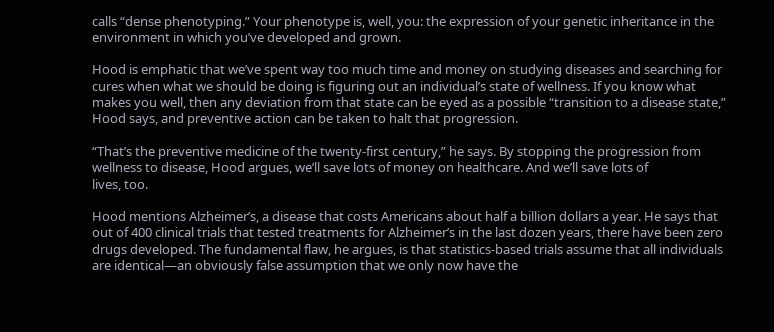calls “dense phenotyping.” Your phenotype is, well, you: the expression of your genetic inheritance in the environment in which you’ve developed and grown.

Hood is emphatic that we’ve spent way too much time and money on studying diseases and searching for cures when what we should be doing is figuring out an individual’s state of wellness. If you know what makes you well, then any deviation from that state can be eyed as a possible “transition to a disease state,” Hood says, and preventive action can be taken to halt that progression.

“That’s the preventive medicine of the twenty-first century,” he says. By stopping the progression from wellness to disease, Hood argues, we’ll save lots of money on healthcare. And we’ll save lots of
lives, too.

Hood mentions Alzheimer’s, a disease that costs Americans about half a billion dollars a year. He says that out of 400 clinical trials that tested treatments for Alzheimer’s in the last dozen years, there have been zero drugs developed. The fundamental flaw, he argues, is that statistics-based trials assume that all individuals are identical—an obviously false assumption that we only now have the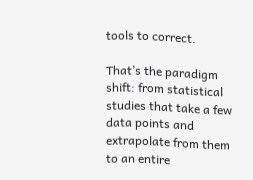tools to correct.

That’s the paradigm shift: from statistical studies that take a few data points and extrapolate from them to an entire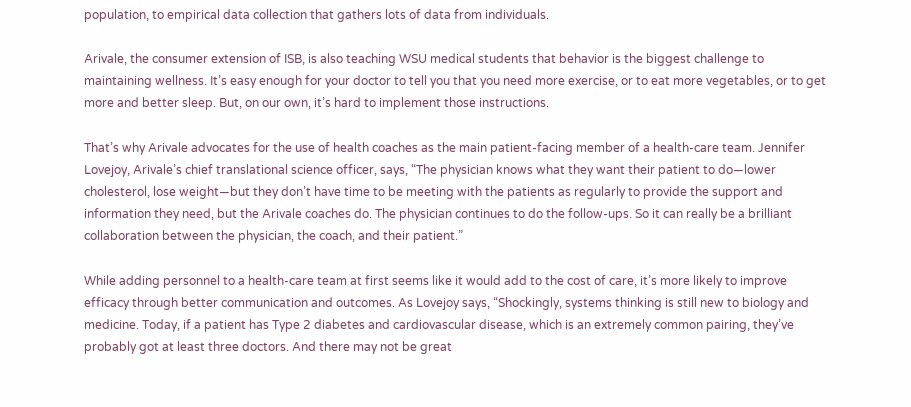population, to empirical data collection that gathers lots of data from individuals.

Arivale, the consumer extension of ISB, is also teaching WSU medical students that behavior is the biggest challenge to maintaining wellness. It’s easy enough for your doctor to tell you that you need more exercise, or to eat more vegetables, or to get more and better sleep. But, on our own, it’s hard to implement those instructions.

That’s why Arivale advocates for the use of health coaches as the main patient-facing member of a health-care team. Jennifer Lovejoy, Arivale’s chief translational science officer, says, “The physician knows what they want their patient to do—lower cholesterol, lose weight—but they don’t have time to be meeting with the patients as regularly to provide the support and information they need, but the Arivale coaches do. The physician continues to do the follow-ups. So it can really be a brilliant collaboration between the physician, the coach, and their patient.”

While adding personnel to a health-care team at first seems like it would add to the cost of care, it’s more likely to improve efficacy through better communication and outcomes. As Lovejoy says, “Shockingly, systems thinking is still new to biology and medicine. Today, if a patient has Type 2 diabetes and cardiovascular disease, which is an extremely common pairing, they’ve probably got at least three doctors. And there may not be great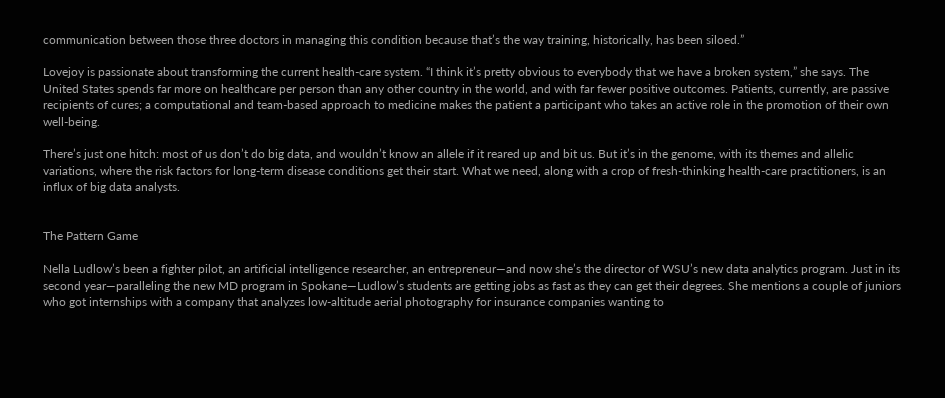communication between those three doctors in managing this condition because that’s the way training, historically, has been siloed.”

Lovejoy is passionate about transforming the current health-care system. “I think it’s pretty obvious to everybody that we have a broken system,” she says. The United States spends far more on healthcare per person than any other country in the world, and with far fewer positive outcomes. Patients, currently, are passive recipients of cures; a computational and team-based approach to medicine makes the patient a participant who takes an active role in the promotion of their own well-being.

There’s just one hitch: most of us don’t do big data, and wouldn’t know an allele if it reared up and bit us. But it’s in the genome, with its themes and allelic variations, where the risk factors for long-term disease conditions get their start. What we need, along with a crop of fresh-thinking health-care practitioners, is an influx of big data analysts.


The Pattern Game

Nella Ludlow’s been a fighter pilot, an artificial intelligence researcher, an entrepreneur—and now she’s the director of WSU’s new data analytics program. Just in its second year—paralleling the new MD program in Spokane—Ludlow’s students are getting jobs as fast as they can get their degrees. She mentions a couple of juniors who got internships with a company that analyzes low-altitude aerial photography for insurance companies wanting to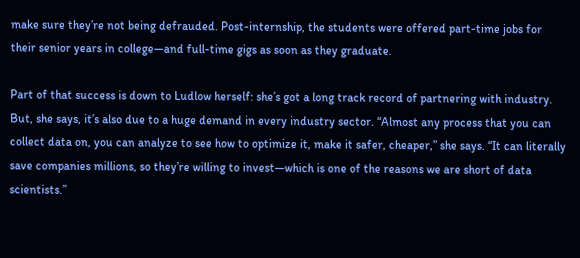make sure they’re not being defrauded. Post-internship, the students were offered part-time jobs for their senior years in college—and full-time gigs as soon as they graduate.

Part of that success is down to Ludlow herself: she’s got a long track record of partnering with industry. But, she says, it’s also due to a huge demand in every industry sector. “Almost any process that you can collect data on, you can analyze to see how to optimize it, make it safer, cheaper,” she says. “It can literally save companies millions, so they’re willing to invest—which is one of the reasons we are short of data scientists.”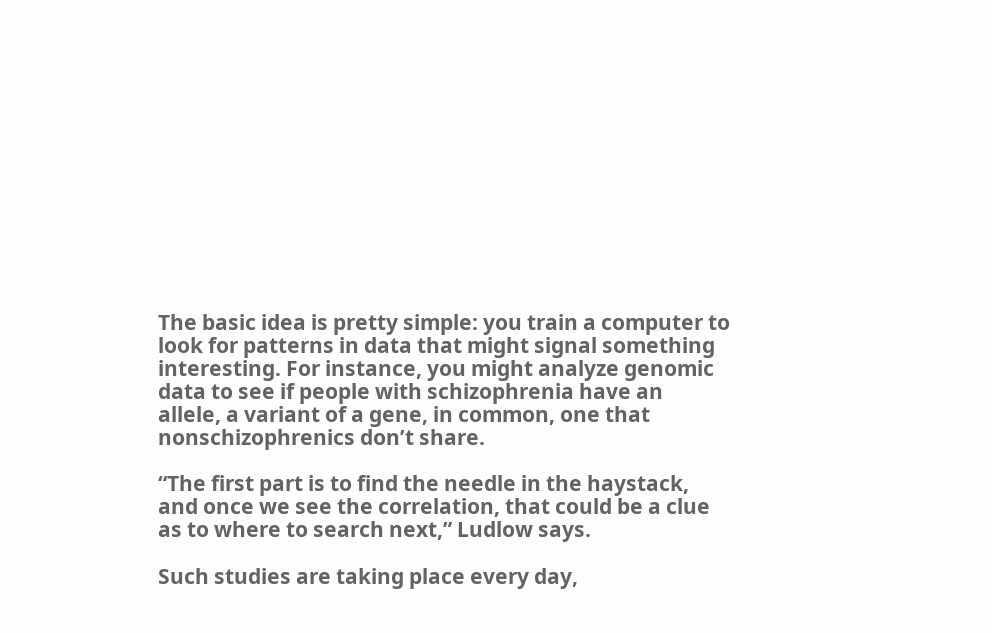The basic idea is pretty simple: you train a computer to look for patterns in data that might signal something interesting. For instance, you might analyze genomic data to see if people with schizophrenia have an allele, a variant of a gene, in common, one that nonschizophrenics don’t share.

“The first part is to find the needle in the haystack, and once we see the correlation, that could be a clue as to where to search next,” Ludlow says.

Such studies are taking place every day,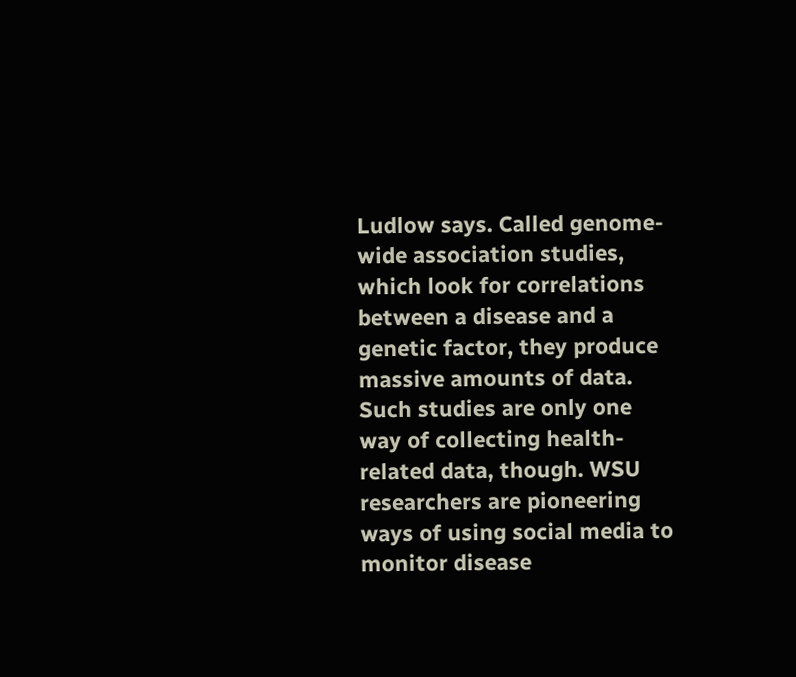Ludlow says. Called genome-wide association studies, which look for correlations between a disease and a genetic factor, they produce massive amounts of data. Such studies are only one way of collecting health-related data, though. WSU researchers are pioneering ways of using social media to monitor disease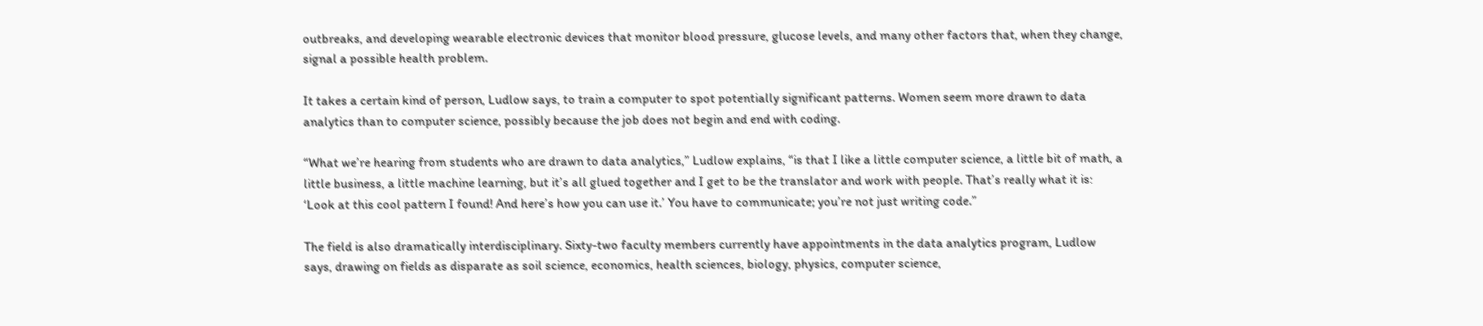outbreaks, and developing wearable electronic devices that monitor blood pressure, glucose levels, and many other factors that, when they change, signal a possible health problem.

It takes a certain kind of person, Ludlow says, to train a computer to spot potentially significant patterns. Women seem more drawn to data analytics than to computer science, possibly because the job does not begin and end with coding.

“What we’re hearing from students who are drawn to data analytics,” Ludlow explains, “is that I like a little computer science, a little bit of math, a little business, a little machine learning, but it’s all glued together and I get to be the translator and work with people. That’s really what it is: ‘Look at this cool pattern I found! And here’s how you can use it.’ You have to communicate; you’re not just writing code.”

The field is also dramatically interdisciplinary. Sixty-two faculty members currently have appointments in the data analytics program, Ludlow says, drawing on fields as disparate as soil science, economics, health sciences, biology, physics, computer science,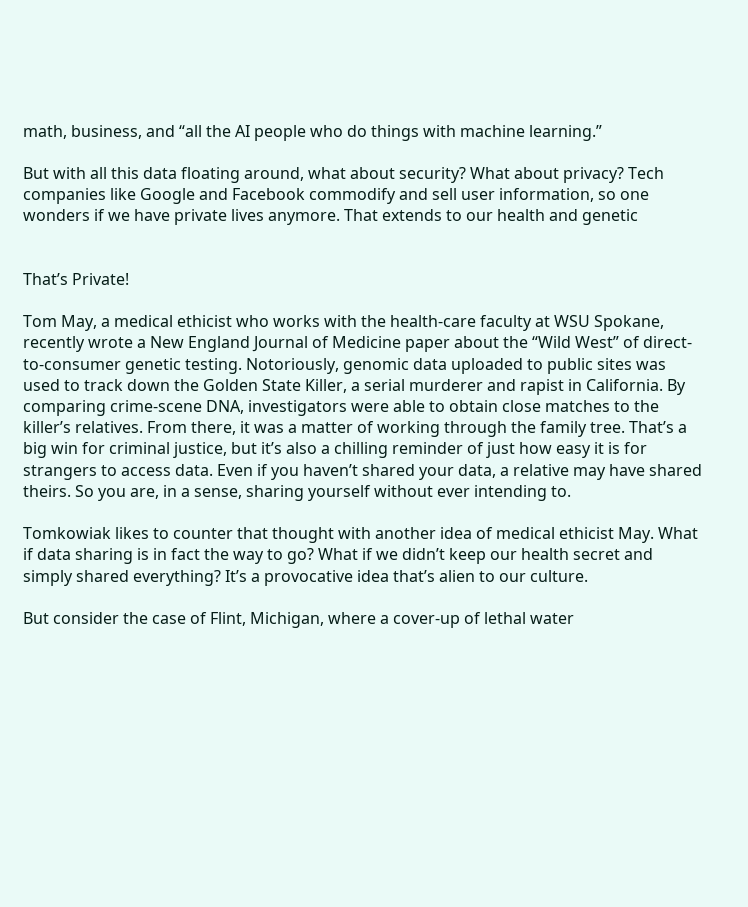math, business, and “all the AI people who do things with machine learning.”

But with all this data floating around, what about security? What about privacy? Tech companies like Google and Facebook commodify and sell user information, so one wonders if we have private lives anymore. That extends to our health and genetic


That’s Private!

Tom May, a medical ethicist who works with the health-care faculty at WSU Spokane, recently wrote a New England Journal of Medicine paper about the “Wild West” of direct-to-consumer genetic testing. Notoriously, genomic data uploaded to public sites was used to track down the Golden State Killer, a serial murderer and rapist in California. By comparing crime-scene DNA, investigators were able to obtain close matches to the killer’s relatives. From there, it was a matter of working through the family tree. That’s a big win for criminal justice, but it’s also a chilling reminder of just how easy it is for strangers to access data. Even if you haven’t shared your data, a relative may have shared theirs. So you are, in a sense, sharing yourself without ever intending to.

Tomkowiak likes to counter that thought with another idea of medical ethicist May. What if data sharing is in fact the way to go? What if we didn’t keep our health secret and simply shared everything? It’s a provocative idea that’s alien to our culture.

But consider the case of Flint, Michigan, where a cover-up of lethal water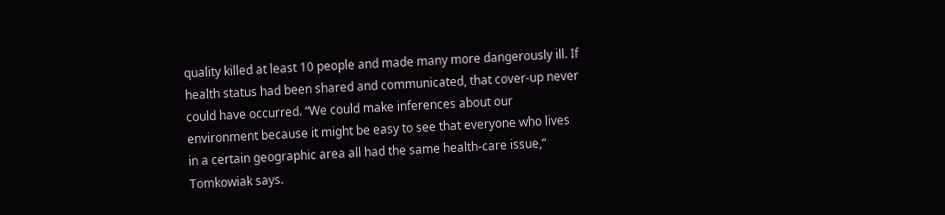quality killed at least 10 people and made many more dangerously ill. If health status had been shared and communicated, that cover-up never could have occurred. “We could make inferences about our environment because it might be easy to see that everyone who lives in a certain geographic area all had the same health-care issue,” Tomkowiak says.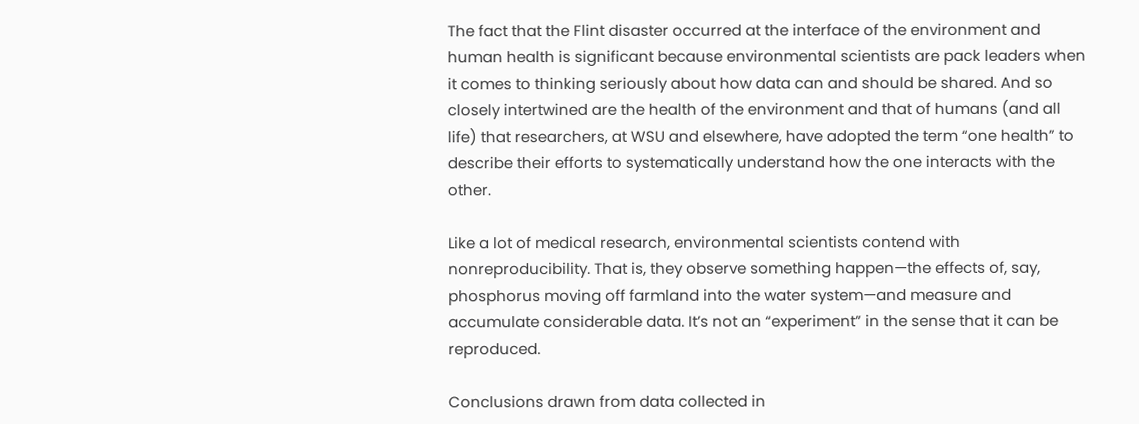The fact that the Flint disaster occurred at the interface of the environment and human health is significant because environmental scientists are pack leaders when it comes to thinking seriously about how data can and should be shared. And so closely intertwined are the health of the environment and that of humans (and all life) that researchers, at WSU and elsewhere, have adopted the term “one health” to describe their efforts to systematically understand how the one interacts with the other.

Like a lot of medical research, environmental scientists contend with nonreproducibility. That is, they observe something happen—the effects of, say, phosphorus moving off farmland into the water system—and measure and accumulate considerable data. It’s not an “experiment” in the sense that it can be reproduced.

Conclusions drawn from data collected in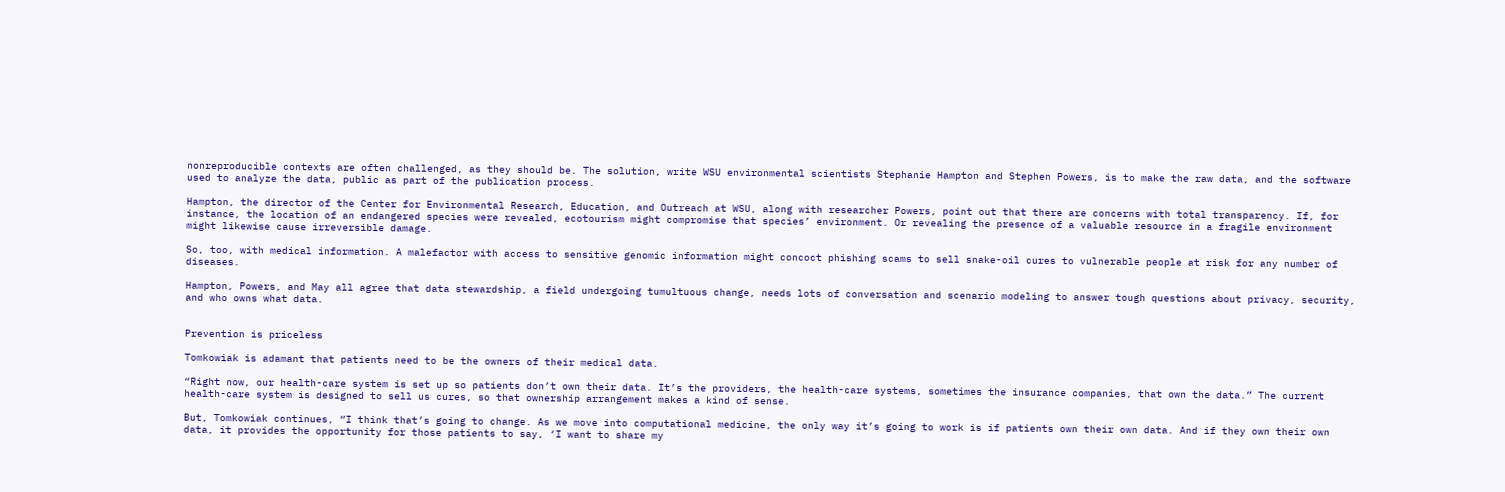nonreproducible contexts are often challenged, as they should be. The solution, write WSU environmental scientists Stephanie Hampton and Stephen Powers, is to make the raw data, and the software used to analyze the data, public as part of the publication process.

Hampton, the director of the Center for Environmental Research, Education, and Outreach at WSU, along with researcher Powers, point out that there are concerns with total transparency. If, for instance, the location of an endangered species were revealed, ecotourism might compromise that species’ environment. Or revealing the presence of a valuable resource in a fragile environment might likewise cause irreversible damage.

So, too, with medical information. A malefactor with access to sensitive genomic information might concoct phishing scams to sell snake-oil cures to vulnerable people at risk for any number of diseases.

Hampton, Powers, and May all agree that data stewardship, a field undergoing tumultuous change, needs lots of conversation and scenario modeling to answer tough questions about privacy, security, and who owns what data.


Prevention is priceless

Tomkowiak is adamant that patients need to be the owners of their medical data.

“Right now, our health-care system is set up so patients don’t own their data. It’s the providers, the health-care systems, sometimes the insurance companies, that own the data.” The current health-care system is designed to sell us cures, so that ownership arrangement makes a kind of sense.

But, Tomkowiak continues, “I think that’s going to change. As we move into computational medicine, the only way it’s going to work is if patients own their own data. And if they own their own data, it provides the opportunity for those patients to say, ‘I want to share my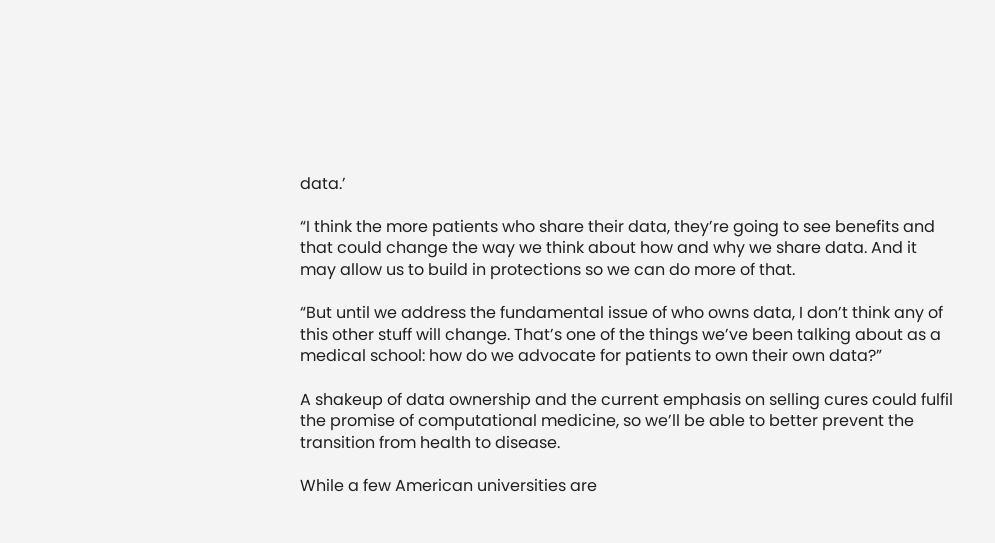data.’

“I think the more patients who share their data, they’re going to see benefits and that could change the way we think about how and why we share data. And it may allow us to build in protections so we can do more of that.

“But until we address the fundamental issue of who owns data, I don’t think any of this other stuff will change. That’s one of the things we’ve been talking about as a medical school: how do we advocate for patients to own their own data?”

A shakeup of data ownership and the current emphasis on selling cures could fulfil the promise of computational medicine, so we’ll be able to better prevent the transition from health to disease.

While a few American universities are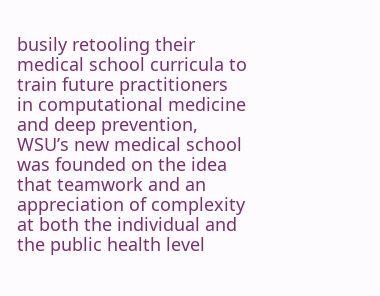busily retooling their medical school curricula to train future practitioners in computational medicine and deep prevention, WSU’s new medical school was founded on the idea that teamwork and an appreciation of complexity at both the individual and the public health level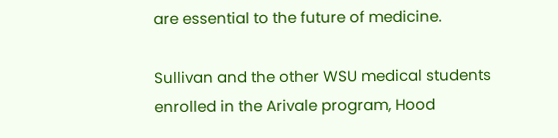are essential to the future of medicine.

Sullivan and the other WSU medical students enrolled in the Arivale program, Hood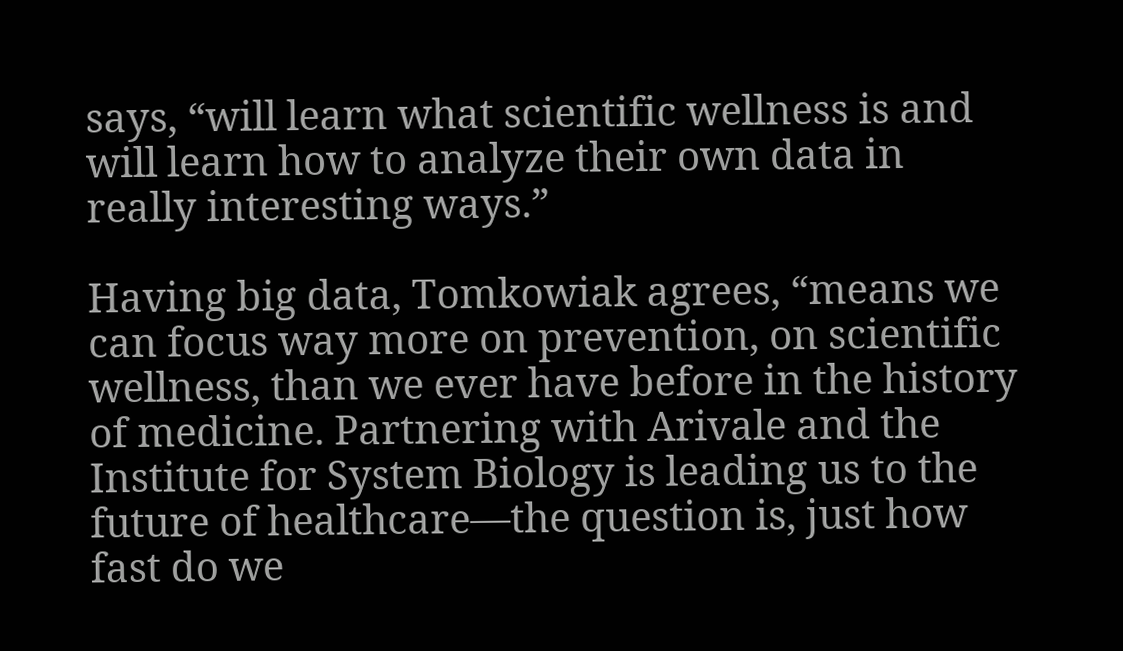says, “will learn what scientific wellness is and will learn how to analyze their own data in really interesting ways.”

Having big data, Tomkowiak agrees, “means we can focus way more on prevention, on scientific wellness, than we ever have before in the history of medicine. Partnering with Arivale and the Institute for System Biology is leading us to the future of healthcare—the question is, just how fast do we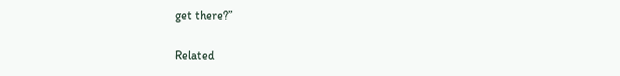get there?”

Related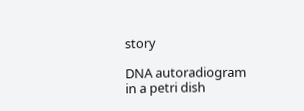story

DNA autoradiogram in a petri dish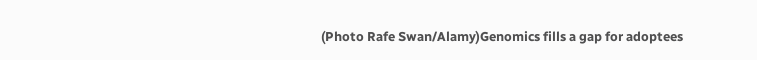(Photo Rafe Swan/Alamy)Genomics fills a gap for adoptees